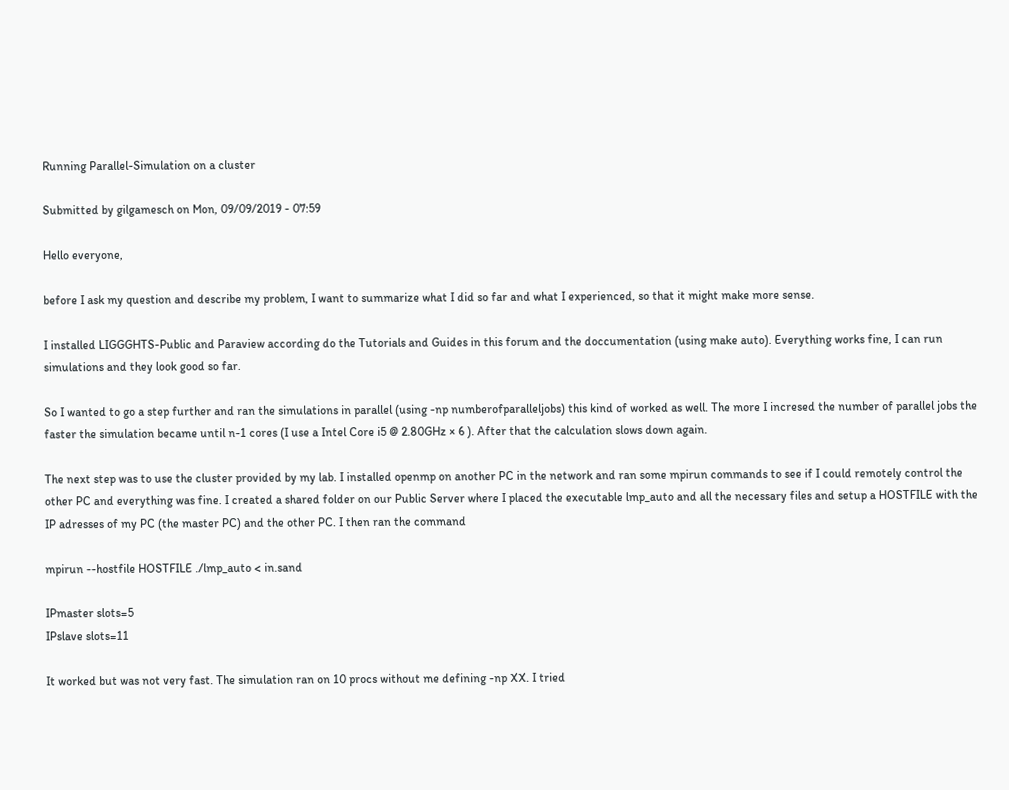Running Parallel-Simulation on a cluster

Submitted by gilgamesch on Mon, 09/09/2019 - 07:59

Hello everyone,

before I ask my question and describe my problem, I want to summarize what I did so far and what I experienced, so that it might make more sense.

I installed LIGGGHTS-Public and Paraview according do the Tutorials and Guides in this forum and the doccumentation (using make auto). Everything works fine, I can run simulations and they look good so far.

So I wanted to go a step further and ran the simulations in parallel (using -np numberofparalleljobs) this kind of worked as well. The more I incresed the number of parallel jobs the faster the simulation became until n-1 cores (I use a Intel Core i5 @ 2.80GHz × 6 ). After that the calculation slows down again.

The next step was to use the cluster provided by my lab. I installed openmp on another PC in the network and ran some mpirun commands to see if I could remotely control the other PC and everything was fine. I created a shared folder on our Public Server where I placed the executable lmp_auto and all the necessary files and setup a HOSTFILE with the IP adresses of my PC (the master PC) and the other PC. I then ran the command

mpirun --hostfile HOSTFILE ./lmp_auto < in.sand

IPmaster slots=5
IPslave slots=11

It worked but was not very fast. The simulation ran on 10 procs without me defining -np XX. I tried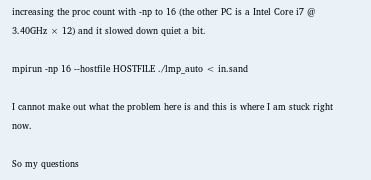increasing the proc count with -np to 16 (the other PC is a Intel Core i7 @ 3.40GHz × 12) and it slowed down quiet a bit.

mpirun -np 16 --hostfile HOSTFILE ./lmp_auto < in.sand

I cannot make out what the problem here is and this is where I am stuck right now.

So my questions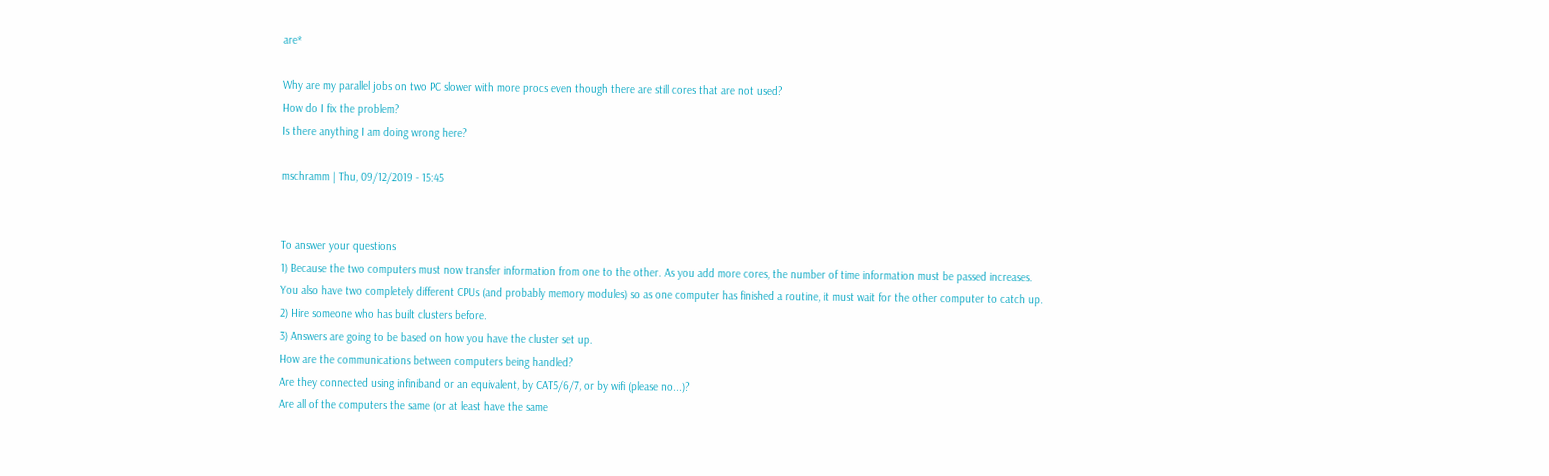are*

Why are my parallel jobs on two PC slower with more procs even though there are still cores that are not used?
How do I fix the problem?
Is there anything I am doing wrong here?

mschramm | Thu, 09/12/2019 - 15:45


To answer your questions
1) Because the two computers must now transfer information from one to the other. As you add more cores, the number of time information must be passed increases.
You also have two completely different CPUs (and probably memory modules) so as one computer has finished a routine, it must wait for the other computer to catch up.
2) Hire someone who has built clusters before.
3) Answers are going to be based on how you have the cluster set up.
How are the communications between computers being handled?
Are they connected using infiniband or an equivalent, by CAT5/6/7, or by wifi (please no...)?
Are all of the computers the same (or at least have the same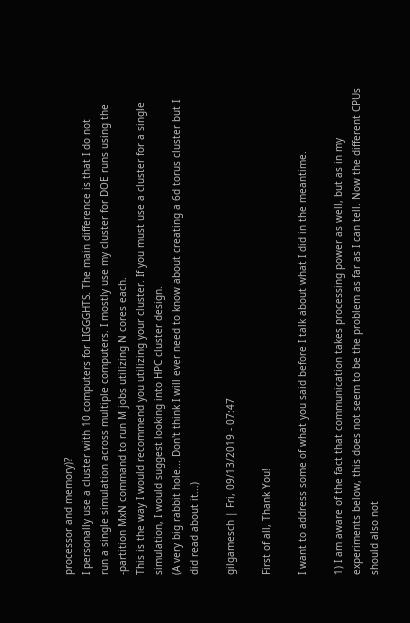processor and memory)?
I personally use a cluster with 10 computers for LIGGGHTS. The main difference is that I do not
run a single simulation across multiple computers. I mostly use my cluster for DOE runs using the -partition MxN command to run M jobs utilizing N cores each.
This is the way I would recommend you utilizing your cluster. If you must use a cluster for a single simulation, I would suggest looking into HPC cluster design.
(A very big rabbit hole... Don't think I will ever need to know about creating a 6d torus cluster but I did read about it...)

gilgamesch | Fri, 09/13/2019 - 07:47

First of all, Thank You!

I want to address some of what you said before I talk about what I did in the meantime.

1) I am aware of the fact that communication takes processing power as well, but as in my experiments below, this does not seem to be the problem as far as I can tell. Now the different CPUs should also not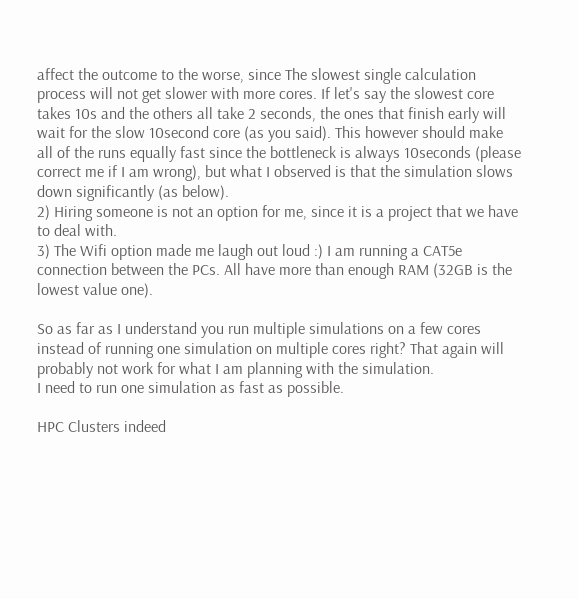affect the outcome to the worse, since The slowest single calculation process will not get slower with more cores. If let's say the slowest core takes 10s and the others all take 2 seconds, the ones that finish early will wait for the slow 10second core (as you said). This however should make all of the runs equally fast since the bottleneck is always 10seconds (please correct me if I am wrong), but what I observed is that the simulation slows down significantly (as below).
2) Hiring someone is not an option for me, since it is a project that we have to deal with.
3) The Wifi option made me laugh out loud :) I am running a CAT5e connection between the PCs. All have more than enough RAM (32GB is the lowest value one).

So as far as I understand you run multiple simulations on a few cores instead of running one simulation on multiple cores right? That again will probably not work for what I am planning with the simulation.
I need to run one simulation as fast as possible.

HPC Clusters indeed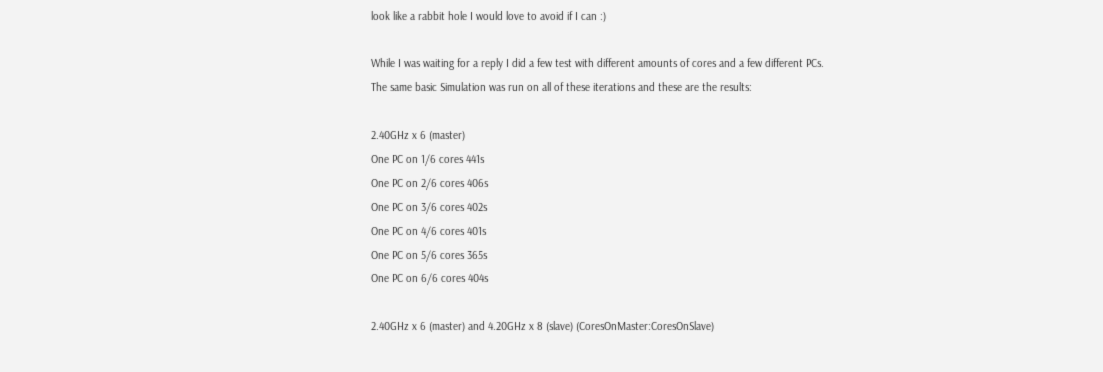look like a rabbit hole I would love to avoid if I can :)

While I was waiting for a reply I did a few test with different amounts of cores and a few different PCs.
The same basic Simulation was run on all of these iterations and these are the results:

2.40GHz x 6 (master)
One PC on 1/6 cores 441s
One PC on 2/6 cores 406s
One PC on 3/6 cores 402s
One PC on 4/6 cores 401s
One PC on 5/6 cores 365s
One PC on 6/6 cores 404s

2.40GHz x 6 (master) and 4.20GHz x 8 (slave) (CoresOnMaster:CoresOnSlave)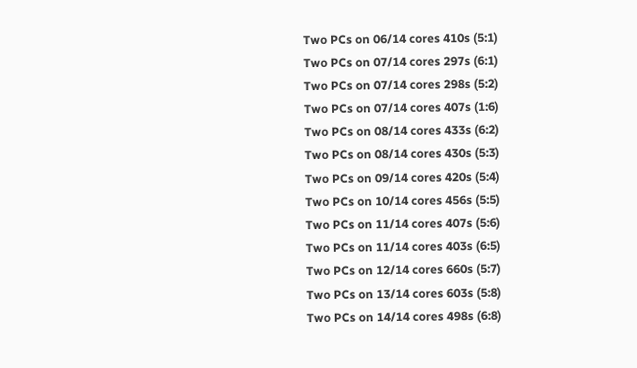Two PCs on 06/14 cores 410s (5:1)
Two PCs on 07/14 cores 297s (6:1)
Two PCs on 07/14 cores 298s (5:2)
Two PCs on 07/14 cores 407s (1:6)
Two PCs on 08/14 cores 433s (6:2)
Two PCs on 08/14 cores 430s (5:3)
Two PCs on 09/14 cores 420s (5:4)
Two PCs on 10/14 cores 456s (5:5)
Two PCs on 11/14 cores 407s (5:6)
Two PCs on 11/14 cores 403s (6:5)
Two PCs on 12/14 cores 660s (5:7)
Two PCs on 13/14 cores 603s (5:8)
Two PCs on 14/14 cores 498s (6:8)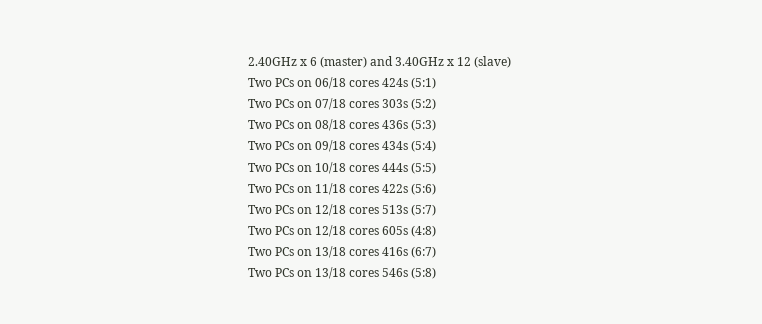2.40GHz x 6 (master) and 3.40GHz x 12 (slave)
Two PCs on 06/18 cores 424s (5:1)
Two PCs on 07/18 cores 303s (5:2)
Two PCs on 08/18 cores 436s (5:3)
Two PCs on 09/18 cores 434s (5:4)
Two PCs on 10/18 cores 444s (5:5)
Two PCs on 11/18 cores 422s (5:6)
Two PCs on 12/18 cores 513s (5:7)
Two PCs on 12/18 cores 605s (4:8)
Two PCs on 13/18 cores 416s (6:7)
Two PCs on 13/18 cores 546s (5:8)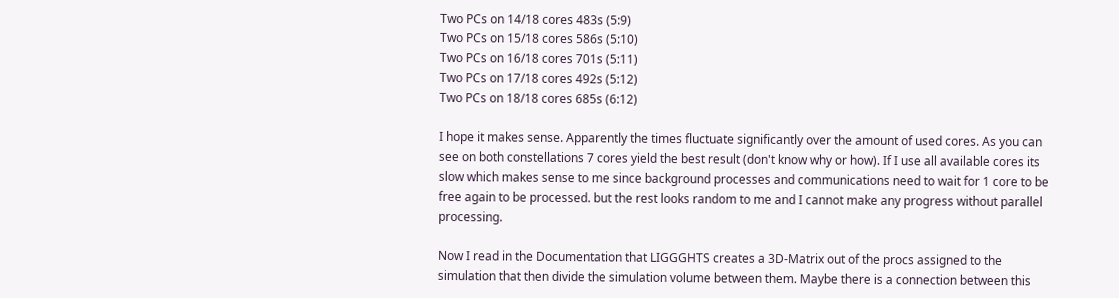Two PCs on 14/18 cores 483s (5:9)
Two PCs on 15/18 cores 586s (5:10)
Two PCs on 16/18 cores 701s (5:11)
Two PCs on 17/18 cores 492s (5:12)
Two PCs on 18/18 cores 685s (6:12)

I hope it makes sense. Apparently the times fluctuate significantly over the amount of used cores. As you can see on both constellations 7 cores yield the best result (don't know why or how). If I use all available cores its slow which makes sense to me since background processes and communications need to wait for 1 core to be free again to be processed. but the rest looks random to me and I cannot make any progress without parallel processing.

Now I read in the Documentation that LIGGGHTS creates a 3D-Matrix out of the procs assigned to the simulation that then divide the simulation volume between them. Maybe there is a connection between this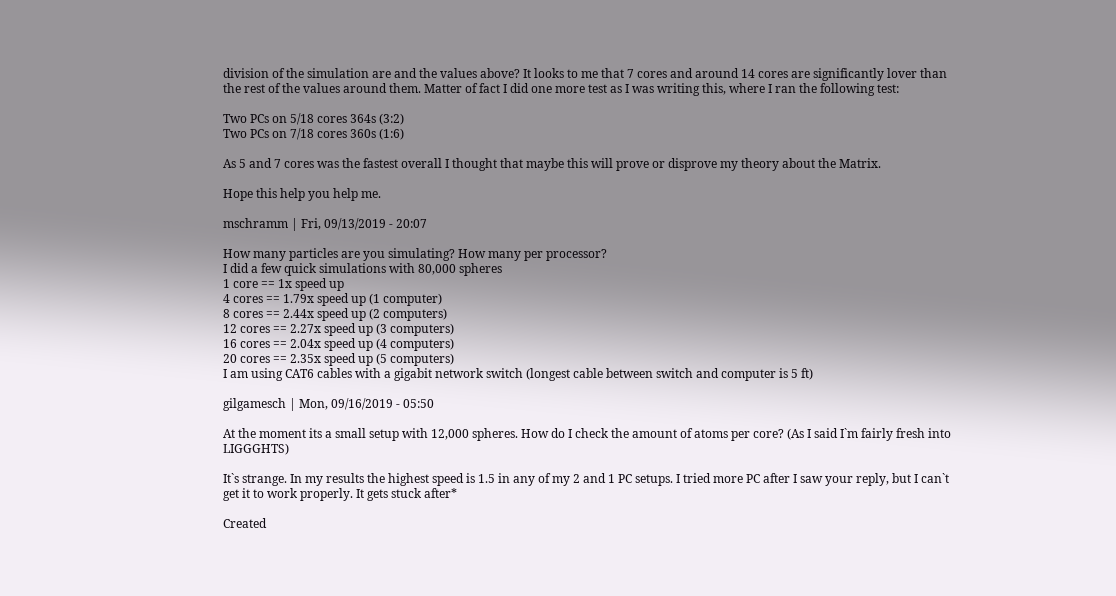division of the simulation are and the values above? It looks to me that 7 cores and around 14 cores are significantly lover than the rest of the values around them. Matter of fact I did one more test as I was writing this, where I ran the following test:

Two PCs on 5/18 cores 364s (3:2)
Two PCs on 7/18 cores 360s (1:6)

As 5 and 7 cores was the fastest overall I thought that maybe this will prove or disprove my theory about the Matrix.

Hope this help you help me.

mschramm | Fri, 09/13/2019 - 20:07

How many particles are you simulating? How many per processor?
I did a few quick simulations with 80,000 spheres
1 core == 1x speed up
4 cores == 1.79x speed up (1 computer)
8 cores == 2.44x speed up (2 computers)
12 cores == 2.27x speed up (3 computers)
16 cores == 2.04x speed up (4 computers)
20 cores == 2.35x speed up (5 computers)
I am using CAT6 cables with a gigabit network switch (longest cable between switch and computer is 5 ft)

gilgamesch | Mon, 09/16/2019 - 05:50

At the moment its a small setup with 12,000 spheres. How do I check the amount of atoms per core? (As I said I`m fairly fresh into LIGGGHTS)

It`s strange. In my results the highest speed is 1.5 in any of my 2 and 1 PC setups. I tried more PC after I saw your reply, but I can`t get it to work properly. It gets stuck after*

Created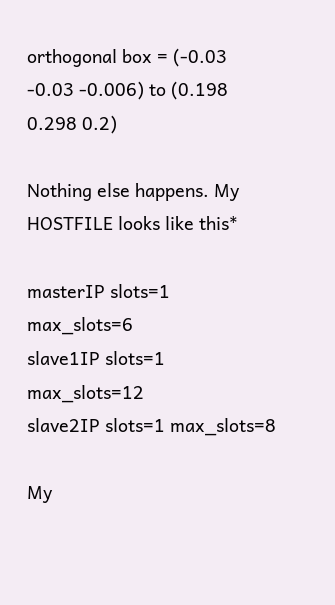orthogonal box = (-0.03 -0.03 -0.006) to (0.198 0.298 0.2)

Nothing else happens. My HOSTFILE looks like this*

masterIP slots=1 max_slots=6
slave1IP slots=1 max_slots=12
slave2IP slots=1 max_slots=8

My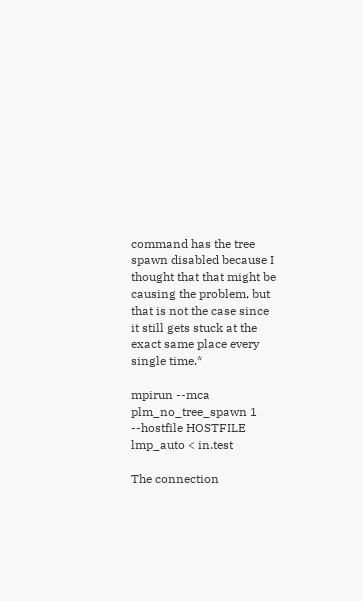command has the tree spawn disabled because I thought that that might be causing the problem, but that is not the case since it still gets stuck at the exact same place every single time.*

mpirun --mca plm_no_tree_spawn 1 --hostfile HOSTFILE lmp_auto < in.test

The connection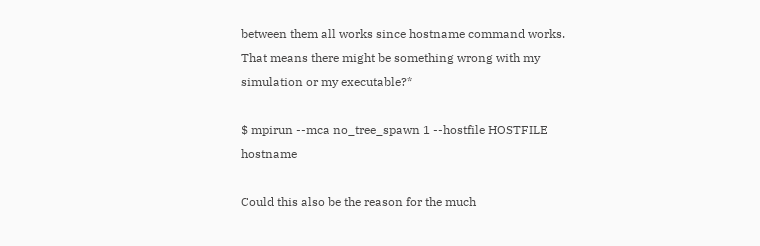between them all works since hostname command works. That means there might be something wrong with my simulation or my executable?*

$ mpirun --mca no_tree_spawn 1 --hostfile HOSTFILE hostname

Could this also be the reason for the much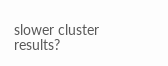slower cluster results?